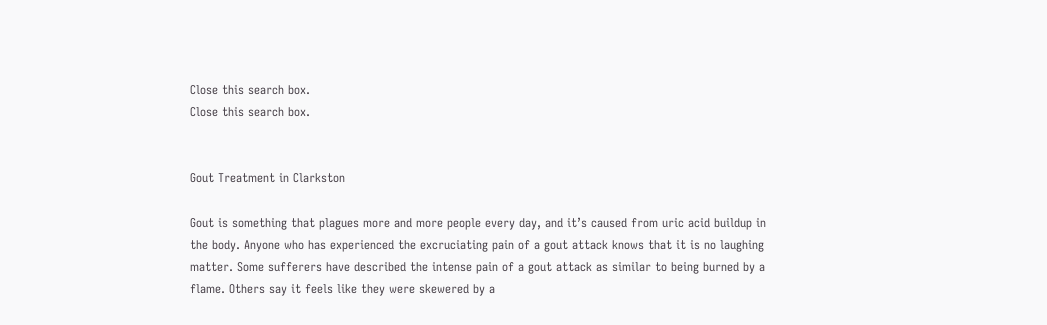Close this search box.
Close this search box.


Gout Treatment in Clarkston

Gout is something that plagues more and more people every day, and it’s caused from uric acid buildup in the body. Anyone who has experienced the excruciating pain of a gout attack knows that it is no laughing matter. Some sufferers have described the intense pain of a gout attack as similar to being burned by a flame. Others say it feels like they were skewered by a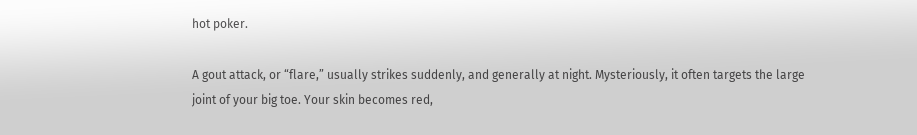hot poker.

A gout attack, or “flare,” usually strikes suddenly, and generally at night. Mysteriously, it often targets the large joint of your big toe. Your skin becomes red,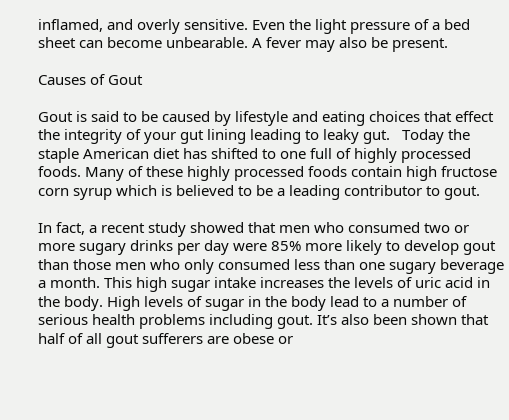inflamed, and overly sensitive. Even the light pressure of a bed sheet can become unbearable. A fever may also be present.

Causes of Gout

Gout is said to be caused by lifestyle and eating choices that effect the integrity of your gut lining leading to leaky gut.   Today the staple American diet has shifted to one full of highly processed foods. Many of these highly processed foods contain high fructose corn syrup which is believed to be a leading contributor to gout.

In fact, a recent study showed that men who consumed two or more sugary drinks per day were 85% more likely to develop gout than those men who only consumed less than one sugary beverage a month. This high sugar intake increases the levels of uric acid in the body. High levels of sugar in the body lead to a number of serious health problems including gout. It’s also been shown that half of all gout sufferers are obese or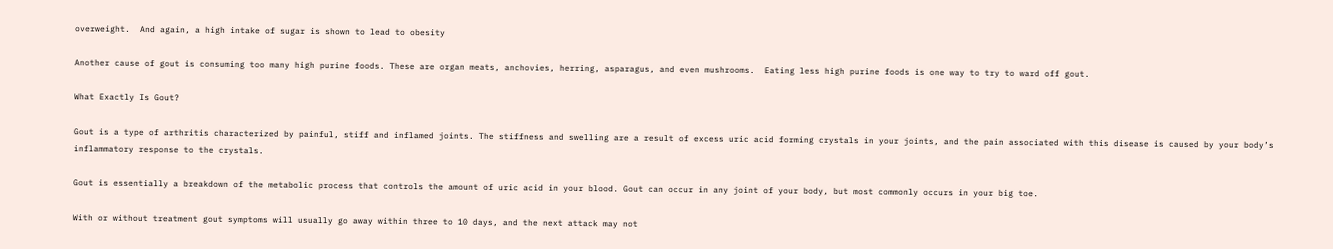overweight.  And again, a high intake of sugar is shown to lead to obesity

Another cause of gout is consuming too many high purine foods. These are organ meats, anchovies, herring, asparagus, and even mushrooms.  Eating less high purine foods is one way to try to ward off gout.

What Exactly Is Gout?

Gout is a type of arthritis characterized by painful, stiff and inflamed joints. The stiffness and swelling are a result of excess uric acid forming crystals in your joints, and the pain associated with this disease is caused by your body’s inflammatory response to the crystals.

Gout is essentially a breakdown of the metabolic process that controls the amount of uric acid in your blood. Gout can occur in any joint of your body, but most commonly occurs in your big toe.

With or without treatment gout symptoms will usually go away within three to 10 days, and the next attack may not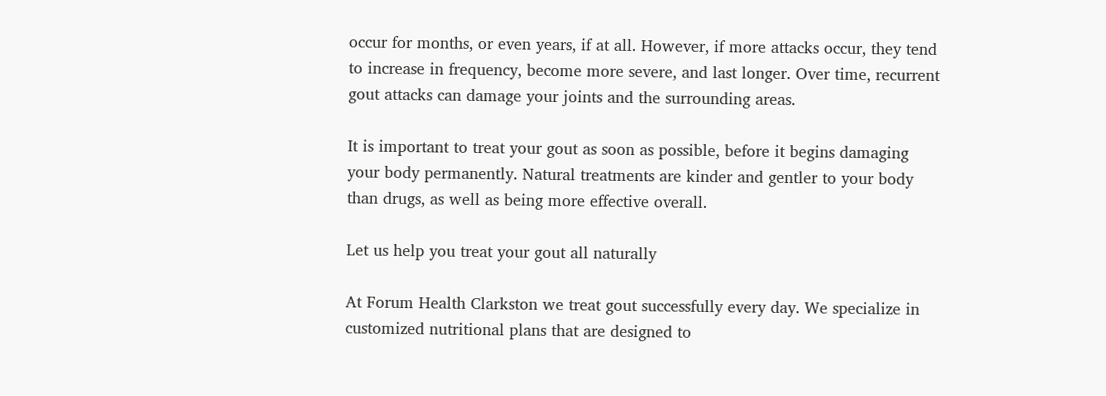occur for months, or even years, if at all. However, if more attacks occur, they tend to increase in frequency, become more severe, and last longer. Over time, recurrent gout attacks can damage your joints and the surrounding areas.

It is important to treat your gout as soon as possible, before it begins damaging your body permanently. Natural treatments are kinder and gentler to your body than drugs, as well as being more effective overall.

Let us help you treat your gout all naturally

At Forum Health Clarkston we treat gout successfully every day. We specialize in customized nutritional plans that are designed to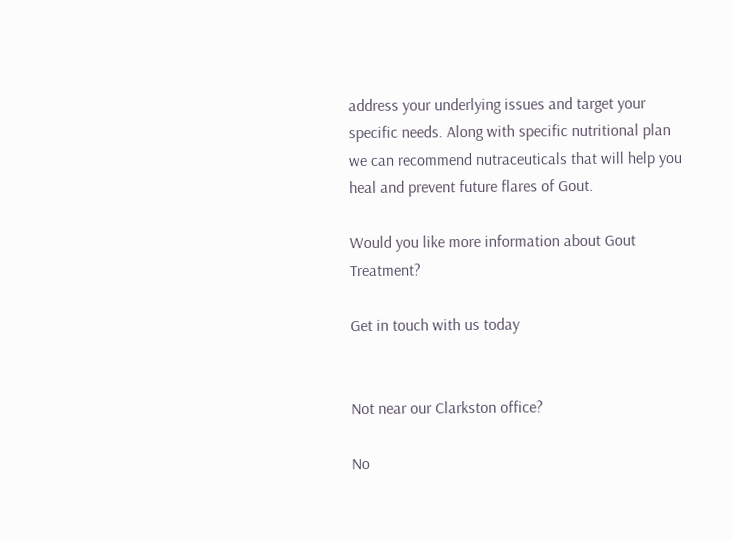address your underlying issues and target your specific needs. Along with specific nutritional plan we can recommend nutraceuticals that will help you heal and prevent future flares of Gout.

Would you like more information about Gout Treatment?

Get in touch with us today


Not near our Clarkston office?

No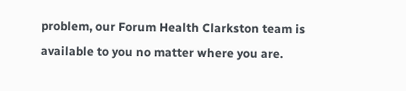problem, our Forum Health Clarkston team is available to you no matter where you are.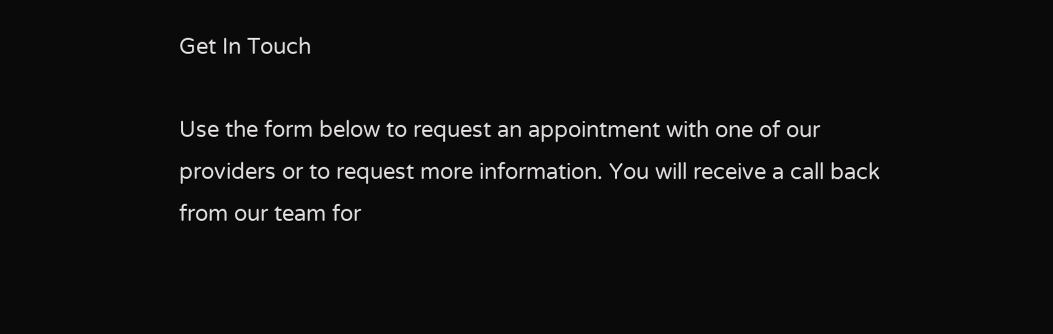Get In Touch

Use the form below to request an appointment with one of our providers or to request more information. You will receive a call back from our team for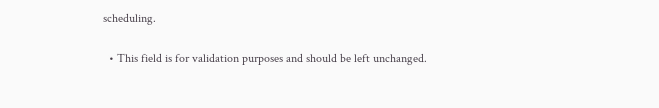scheduling.

  • This field is for validation purposes and should be left unchanged.